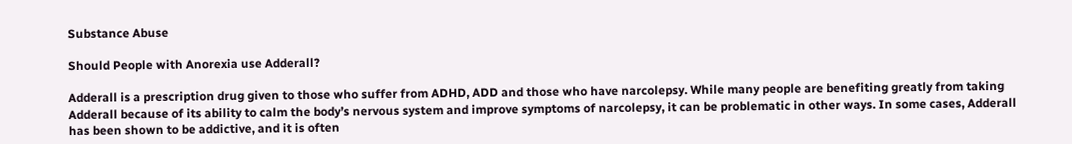Substance Abuse

Should People with Anorexia use Adderall?

Adderall is a prescription drug given to those who suffer from ADHD, ADD and those who have narcolepsy. While many people are benefiting greatly from taking Adderall because of its ability to calm the body’s nervous system and improve symptoms of narcolepsy, it can be problematic in other ways. In some cases, Adderall has been shown to be addictive, and it is often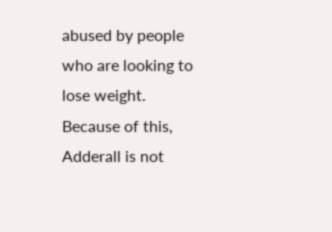abused by people who are looking to lose weight. Because of this, Adderall is not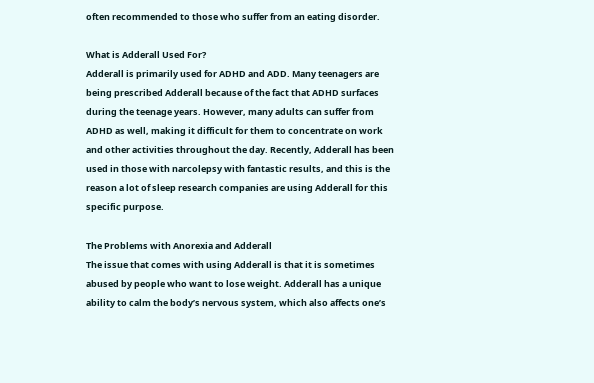often recommended to those who suffer from an eating disorder.

What is Adderall Used For?
Adderall is primarily used for ADHD and ADD. Many teenagers are being prescribed Adderall because of the fact that ADHD surfaces during the teenage years. However, many adults can suffer from ADHD as well, making it difficult for them to concentrate on work and other activities throughout the day. Recently, Adderall has been used in those with narcolepsy with fantastic results, and this is the reason a lot of sleep research companies are using Adderall for this specific purpose.

The Problems with Anorexia and Adderall
The issue that comes with using Adderall is that it is sometimes abused by people who want to lose weight. Adderall has a unique ability to calm the body’s nervous system, which also affects one’s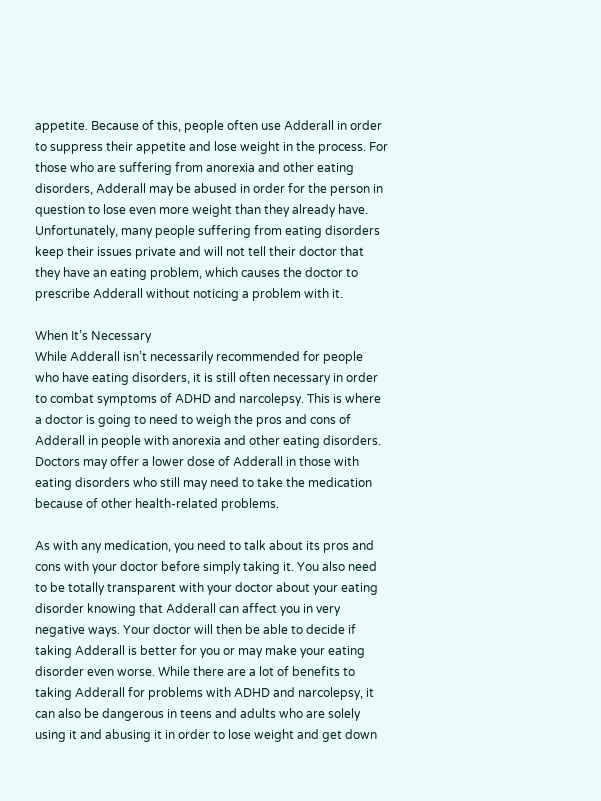appetite. Because of this, people often use Adderall in order to suppress their appetite and lose weight in the process. For those who are suffering from anorexia and other eating disorders, Adderall may be abused in order for the person in question to lose even more weight than they already have. Unfortunately, many people suffering from eating disorders keep their issues private and will not tell their doctor that they have an eating problem, which causes the doctor to prescribe Adderall without noticing a problem with it.

When It’s Necessary
While Adderall isn’t necessarily recommended for people who have eating disorders, it is still often necessary in order to combat symptoms of ADHD and narcolepsy. This is where a doctor is going to need to weigh the pros and cons of Adderall in people with anorexia and other eating disorders. Doctors may offer a lower dose of Adderall in those with eating disorders who still may need to take the medication because of other health-related problems.

As with any medication, you need to talk about its pros and cons with your doctor before simply taking it. You also need to be totally transparent with your doctor about your eating disorder knowing that Adderall can affect you in very negative ways. Your doctor will then be able to decide if taking Adderall is better for you or may make your eating disorder even worse. While there are a lot of benefits to taking Adderall for problems with ADHD and narcolepsy, it can also be dangerous in teens and adults who are solely using it and abusing it in order to lose weight and get down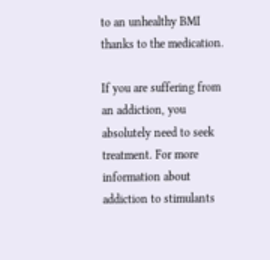to an unhealthy BMI thanks to the medication.

If you are suffering from an addiction, you absolutely need to seek treatment. For more information about addiction to stimulants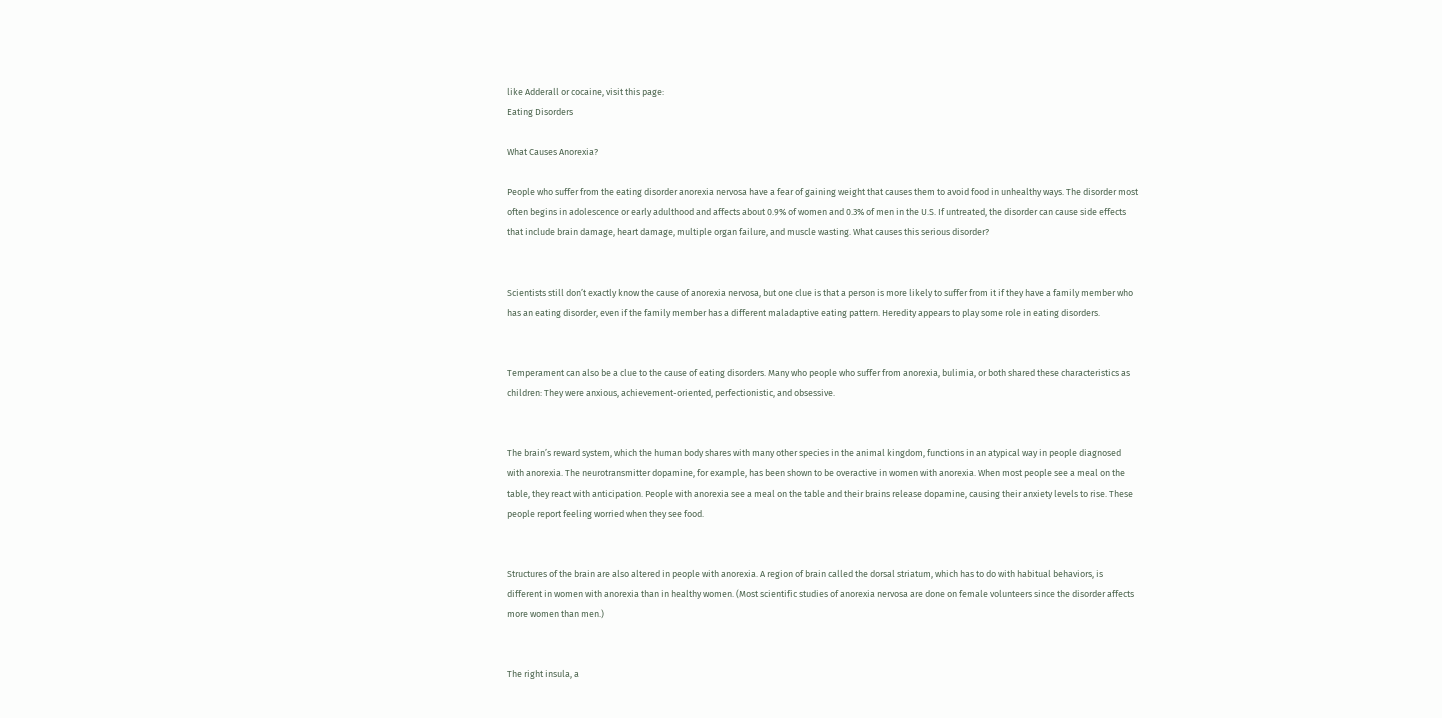like Adderall or cocaine, visit this page:
Eating Disorders

What Causes Anorexia?

People who suffer from the eating disorder anorexia nervosa have a fear of gaining weight that causes them to avoid food in unhealthy ways. The disorder most often begins in adolescence or early adulthood and affects about 0.9% of women and 0.3% of men in the U.S. If untreated, the disorder can cause side effects that include brain damage, heart damage, multiple organ failure, and muscle wasting. What causes this serious disorder?


Scientists still don’t exactly know the cause of anorexia nervosa, but one clue is that a person is more likely to suffer from it if they have a family member who has an eating disorder, even if the family member has a different maladaptive eating pattern. Heredity appears to play some role in eating disorders.


Temperament can also be a clue to the cause of eating disorders. Many who people who suffer from anorexia, bulimia, or both shared these characteristics as children: They were anxious, achievement-oriented, perfectionistic, and obsessive.


The brain’s reward system, which the human body shares with many other species in the animal kingdom, functions in an atypical way in people diagnosed with anorexia. The neurotransmitter dopamine, for example, has been shown to be overactive in women with anorexia. When most people see a meal on the table, they react with anticipation. People with anorexia see a meal on the table and their brains release dopamine, causing their anxiety levels to rise. These people report feeling worried when they see food.


Structures of the brain are also altered in people with anorexia. A region of brain called the dorsal striatum, which has to do with habitual behaviors, is different in women with anorexia than in healthy women. (Most scientific studies of anorexia nervosa are done on female volunteers since the disorder affects more women than men.)


The right insula, a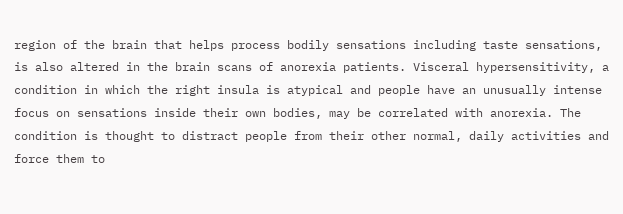region of the brain that helps process bodily sensations including taste sensations, is also altered in the brain scans of anorexia patients. Visceral hypersensitivity, a condition in which the right insula is atypical and people have an unusually intense focus on sensations inside their own bodies, may be correlated with anorexia. The condition is thought to distract people from their other normal, daily activities and force them to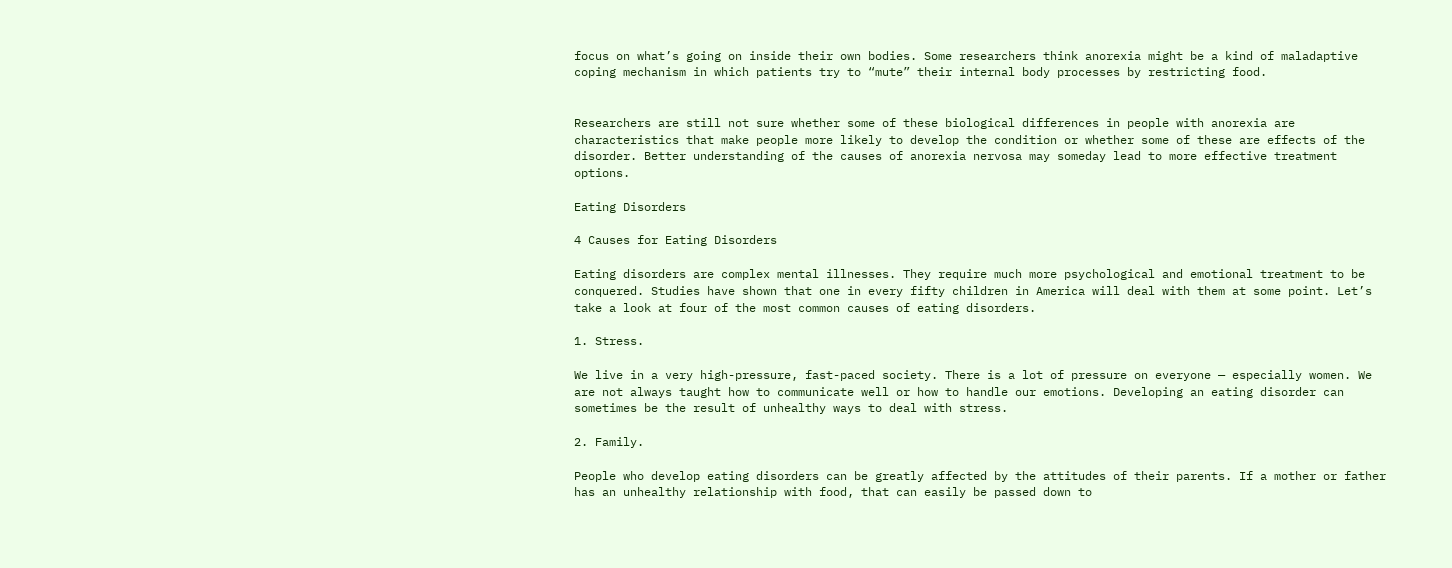focus on what’s going on inside their own bodies. Some researchers think anorexia might be a kind of maladaptive coping mechanism in which patients try to “mute” their internal body processes by restricting food.


Researchers are still not sure whether some of these biological differences in people with anorexia are characteristics that make people more likely to develop the condition or whether some of these are effects of the disorder. Better understanding of the causes of anorexia nervosa may someday lead to more effective treatment options.

Eating Disorders

4 Causes for Eating Disorders

Eating disorders are complex mental illnesses. They require much more psychological and emotional treatment to be conquered. Studies have shown that one in every fifty children in America will deal with them at some point. Let’s take a look at four of the most common causes of eating disorders.

1. Stress.

We live in a very high-pressure, fast-paced society. There is a lot of pressure on everyone — especially women. We are not always taught how to communicate well or how to handle our emotions. Developing an eating disorder can sometimes be the result of unhealthy ways to deal with stress.

2. Family.

People who develop eating disorders can be greatly affected by the attitudes of their parents. If a mother or father has an unhealthy relationship with food, that can easily be passed down to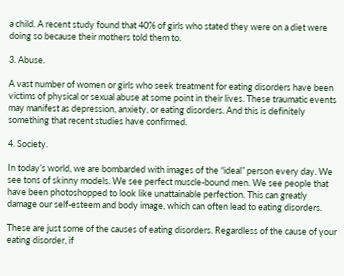a child. A recent study found that 40% of girls who stated they were on a diet were doing so because their mothers told them to.

3. Abuse.

A vast number of women or girls who seek treatment for eating disorders have been victims of physical or sexual abuse at some point in their lives. These traumatic events may manifest as depression, anxiety, or eating disorders. And this is definitely something that recent studies have confirmed.

4. Society.

In today’s world, we are bombarded with images of the “ideal” person every day. We see tons of skinny models. We see perfect muscle-bound men. We see people that have been photoshopped to look like unattainable perfection. This can greatly damage our self-esteem and body image, which can often lead to eating disorders.

These are just some of the causes of eating disorders. Regardless of the cause of your eating disorder, if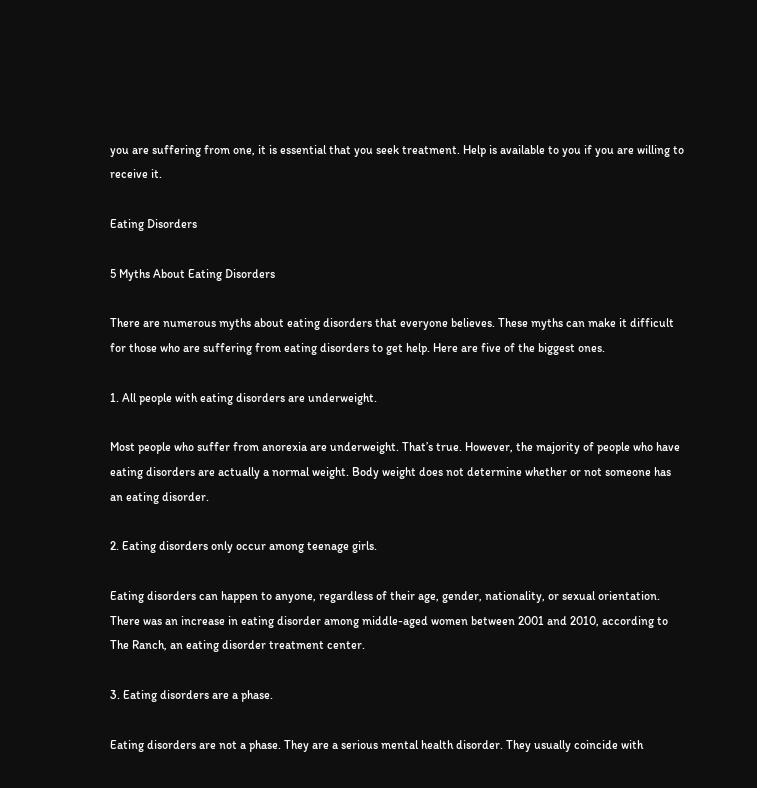you are suffering from one, it is essential that you seek treatment. Help is available to you if you are willing to receive it.

Eating Disorders

5 Myths About Eating Disorders

There are numerous myths about eating disorders that everyone believes. These myths can make it difficult for those who are suffering from eating disorders to get help. Here are five of the biggest ones.

1. All people with eating disorders are underweight.

Most people who suffer from anorexia are underweight. That’s true. However, the majority of people who have eating disorders are actually a normal weight. Body weight does not determine whether or not someone has an eating disorder.

2. Eating disorders only occur among teenage girls.

Eating disorders can happen to anyone, regardless of their age, gender, nationality, or sexual orientation. There was an increase in eating disorder among middle-aged women between 2001 and 2010, according to The Ranch, an eating disorder treatment center.

3. Eating disorders are a phase.

Eating disorders are not a phase. They are a serious mental health disorder. They usually coincide with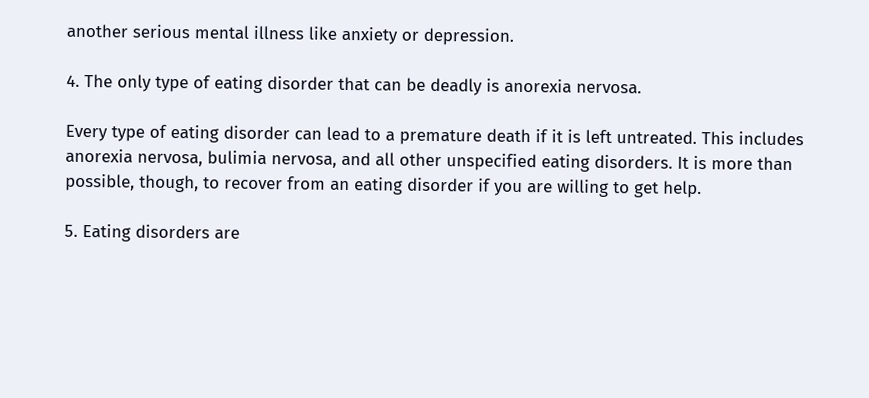another serious mental illness like anxiety or depression.

4. The only type of eating disorder that can be deadly is anorexia nervosa.

Every type of eating disorder can lead to a premature death if it is left untreated. This includes anorexia nervosa, bulimia nervosa, and all other unspecified eating disorders. It is more than possible, though, to recover from an eating disorder if you are willing to get help.

5. Eating disorders are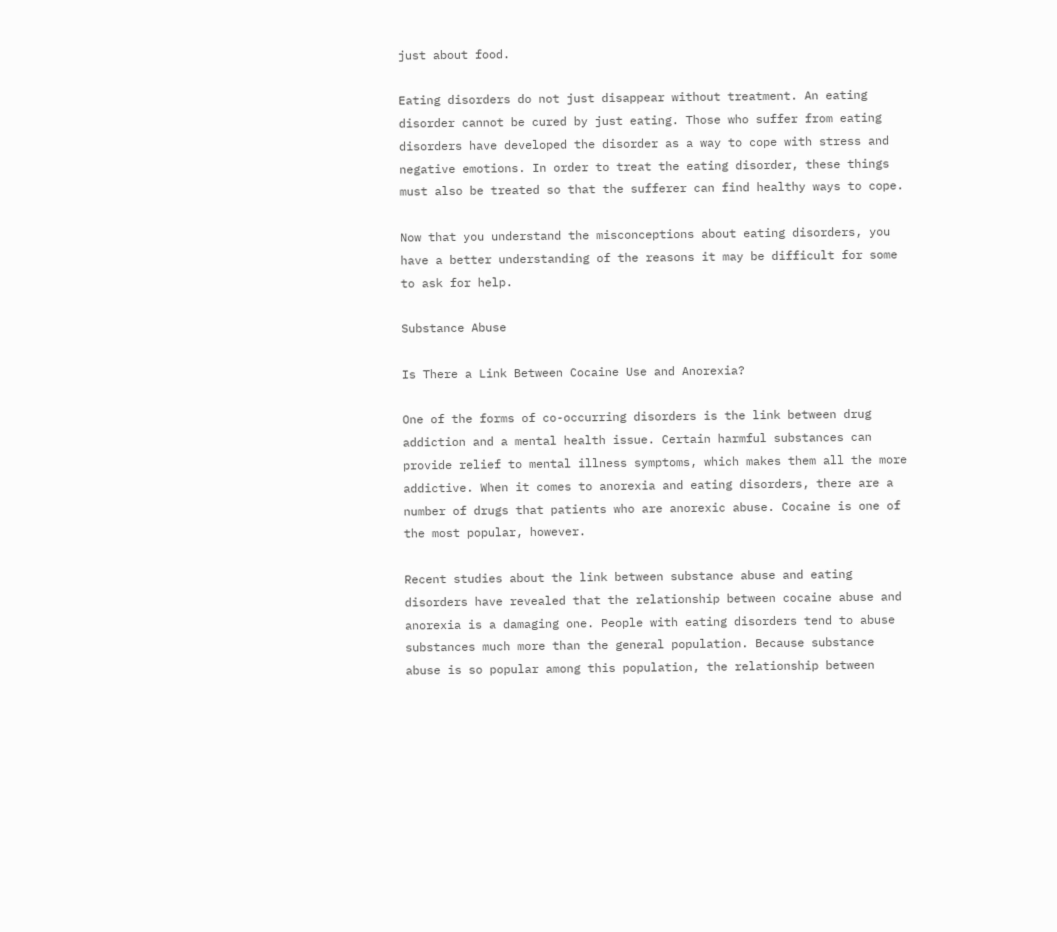just about food.

Eating disorders do not just disappear without treatment. An eating disorder cannot be cured by just eating. Those who suffer from eating disorders have developed the disorder as a way to cope with stress and negative emotions. In order to treat the eating disorder, these things must also be treated so that the sufferer can find healthy ways to cope.

Now that you understand the misconceptions about eating disorders, you have a better understanding of the reasons it may be difficult for some to ask for help.

Substance Abuse

Is There a Link Between Cocaine Use and Anorexia?

One of the forms of co-occurring disorders is the link between drug addiction and a mental health issue. Certain harmful substances can provide relief to mental illness symptoms, which makes them all the more addictive. When it comes to anorexia and eating disorders, there are a number of drugs that patients who are anorexic abuse. Cocaine is one of the most popular, however.

Recent studies about the link between substance abuse and eating disorders have revealed that the relationship between cocaine abuse and anorexia is a damaging one. People with eating disorders tend to abuse substances much more than the general population. Because substance abuse is so popular among this population, the relationship between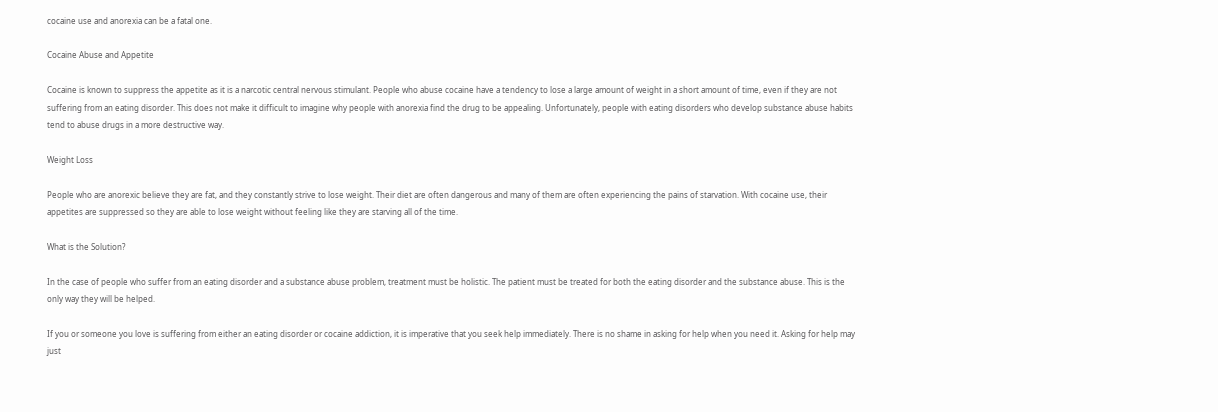cocaine use and anorexia can be a fatal one.

Cocaine Abuse and Appetite

Cocaine is known to suppress the appetite as it is a narcotic central nervous stimulant. People who abuse cocaine have a tendency to lose a large amount of weight in a short amount of time, even if they are not suffering from an eating disorder. This does not make it difficult to imagine why people with anorexia find the drug to be appealing. Unfortunately, people with eating disorders who develop substance abuse habits tend to abuse drugs in a more destructive way.

Weight Loss

People who are anorexic believe they are fat, and they constantly strive to lose weight. Their diet are often dangerous and many of them are often experiencing the pains of starvation. With cocaine use, their appetites are suppressed so they are able to lose weight without feeling like they are starving all of the time.

What is the Solution?

In the case of people who suffer from an eating disorder and a substance abuse problem, treatment must be holistic. The patient must be treated for both the eating disorder and the substance abuse. This is the only way they will be helped.

If you or someone you love is suffering from either an eating disorder or cocaine addiction, it is imperative that you seek help immediately. There is no shame in asking for help when you need it. Asking for help may just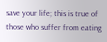save your life; this is true of those who suffer from eating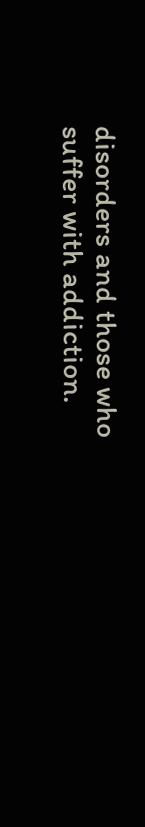disorders and those who suffer with addiction.